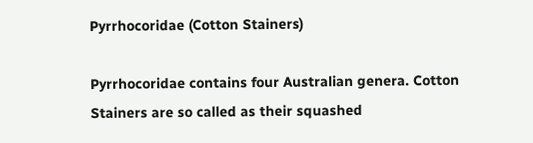Pyrrhocoridae (Cotton Stainers)

Pyrrhocoridae contains four Australian genera. Cotton Stainers are so called as their squashed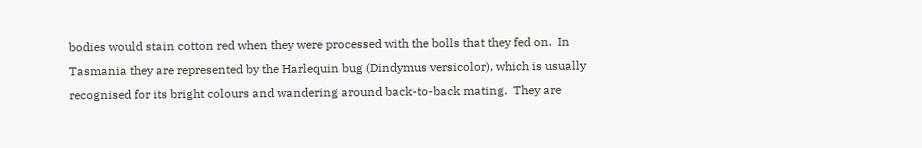bodies would stain cotton red when they were processed with the bolls that they fed on.  In Tasmania they are represented by the Harlequin bug (Dindymus versicolor), which is usually recognised for its bright colours and wandering around back-to-back mating.  They are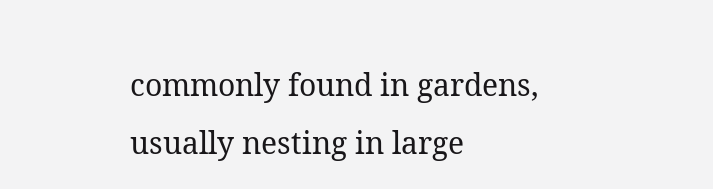commonly found in gardens, usually nesting in large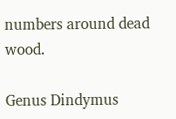numbers around dead wood.

Genus Dindymus